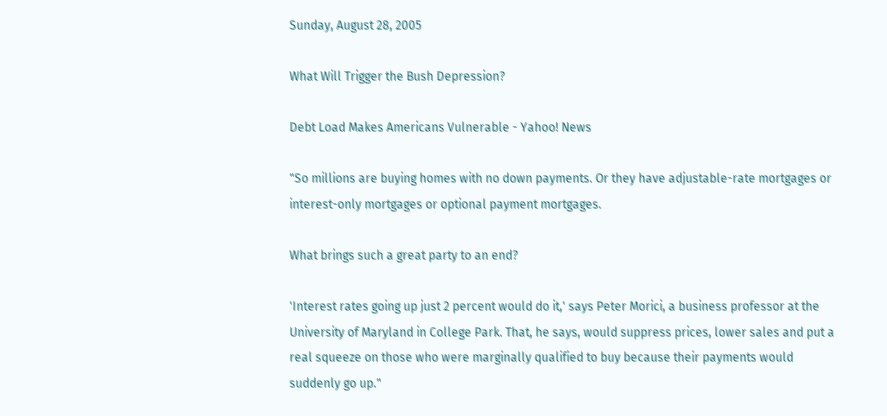Sunday, August 28, 2005

What Will Trigger the Bush Depression?

Debt Load Makes Americans Vulnerable - Yahoo! News

"So millions are buying homes with no down payments. Or they have adjustable-rate mortgages or interest-only mortgages or optional payment mortgages.

What brings such a great party to an end?

'Interest rates going up just 2 percent would do it,' says Peter Morici, a business professor at the University of Maryland in College Park. That, he says, would suppress prices, lower sales and put a real squeeze on those who were marginally qualified to buy because their payments would suddenly go up."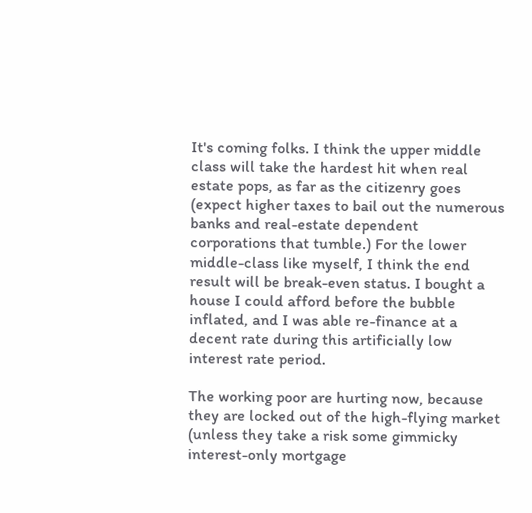It's coming folks. I think the upper middle class will take the hardest hit when real estate pops, as far as the citizenry goes (expect higher taxes to bail out the numerous banks and real-estate dependent corporations that tumble.) For the lower middle-class like myself, I think the end result will be break-even status. I bought a house I could afford before the bubble inflated, and I was able re-finance at a decent rate during this artificially low interest rate period.

The working poor are hurting now, because they are locked out of the high-flying market (unless they take a risk some gimmicky interest-only mortgage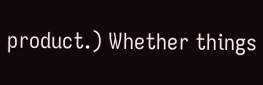product.) Whether things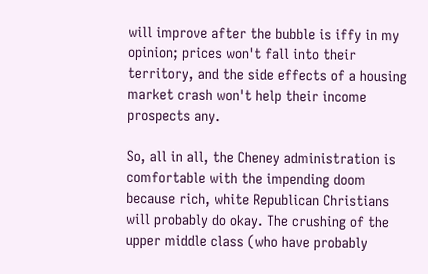will improve after the bubble is iffy in my opinion; prices won't fall into their territory, and the side effects of a housing market crash won't help their income prospects any.

So, all in all, the Cheney administration is comfortable with the impending doom because rich, white Republican Christians will probably do okay. The crushing of the upper middle class (who have probably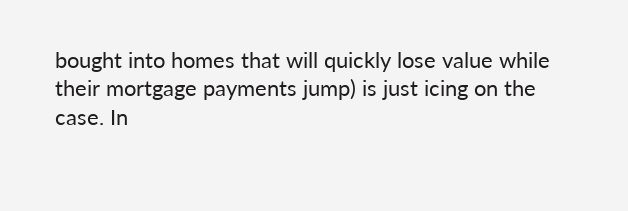bought into homes that will quickly lose value while their mortgage payments jump) is just icing on the case. In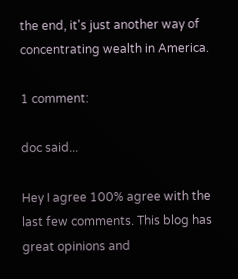the end, it's just another way of concentrating wealth in America.

1 comment:

doc said...

Hey I agree 100% agree with the last few comments. This blog has great opinions and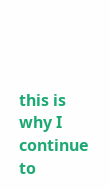this is why I continue to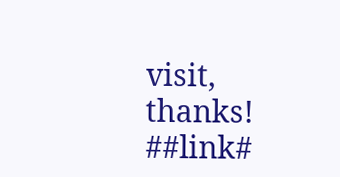visit, thanks! ##link#